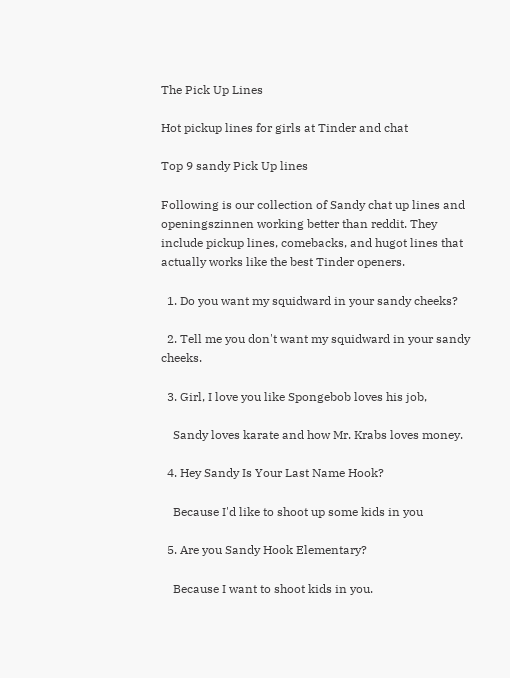The Pick Up Lines

Hot pickup lines for girls at Tinder and chat

Top 9 sandy Pick Up lines

Following is our collection of Sandy chat up lines and openingszinnen working better than reddit. They include pickup lines, comebacks, and hugot lines that actually works like the best Tinder openers.

  1. Do you want my squidward in your sandy cheeks?

  2. Tell me you don't want my squidward in your sandy cheeks.

  3. Girl, I love you like Spongebob loves his job,

    Sandy loves karate and how Mr. Krabs loves money.

  4. Hey Sandy Is Your Last Name Hook?

    Because I'd like to shoot up some kids in you

  5. Are you Sandy Hook Elementary?

    Because I want to shoot kids in you.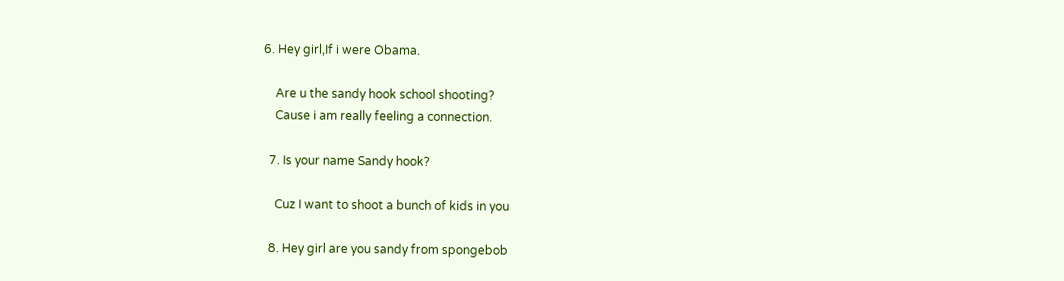6. Hey girl,If i were Obama.

    Are u the sandy hook school shooting?
    Cause i am really feeling a connection.

  7. Is your name Sandy hook?

    Cuz I want to shoot a bunch of kids in you

  8. Hey girl are you sandy from spongebob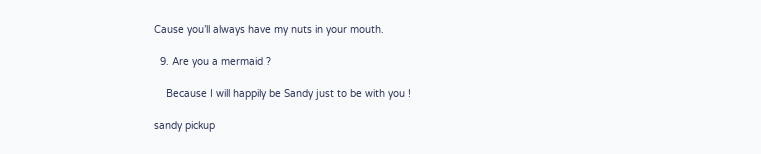Cause you’ll always have my nuts in your mouth.

  9. Are you a mermaid ?

    Because I will happily be Sandy just to be with you !

sandy pickup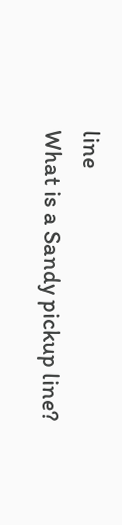line
What is a Sandy pickup line?